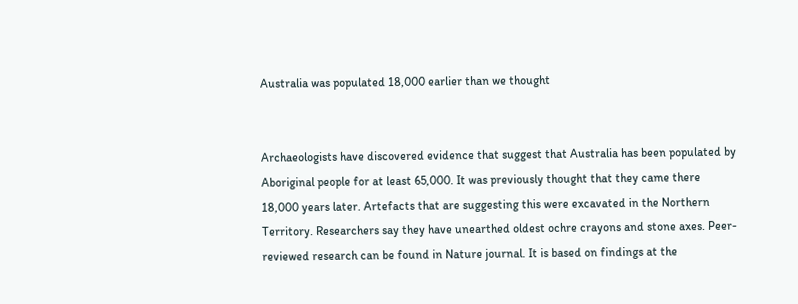Australia was populated 18,000 earlier than we thought


Archaeologists have discovered evidence that suggest that Australia has been populated by Aboriginal people for at least 65,000. It was previously thought that they came there 18,000 years later. Artefacts that are suggesting this were excavated in the Northern Territory. Researchers say they have unearthed oldest ochre crayons and stone axes. Peer-reviewed research can be found in Nature journal. It is based on findings at the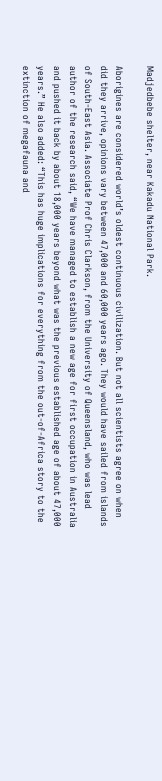Madjedbebe shelter, near Kakadu National Park.

Aborigines are considered world’s oldest continuous civilization. But not all scientists agree on when did they arrive, opinions vary between 47,000 and 60,000 years ago. They would have sailed from islands of South-East Asia. Associate Prof Chris Clarkson, from the University of Queensland, who was lead author of the research said, “We have managed to establish a new age for first occupation in Australia and pushed it back by about 18,000 years beyond what was the previous established age of about 47,000 years.” He also added: “This has huge implications for everything from the out-of-Africa story to the extinction of megafauna and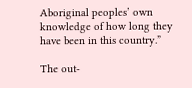Aboriginal peoples’ own knowledge of how long they have been in this country.”

The out-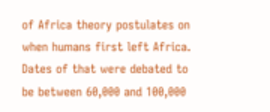of Africa theory postulates on when humans first left Africa. Dates of that were debated to be between 60,000 and 100,000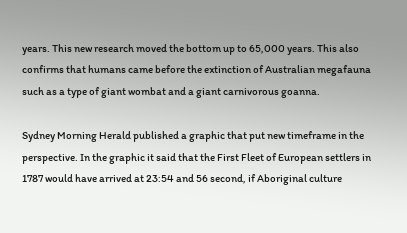years. This new research moved the bottom up to 65,000 years. This also confirms that humans came before the extinction of Australian megafauna such as a type of giant wombat and a giant carnivorous goanna.

Sydney Morning Herald published a graphic that put new timeframe in the perspective. In the graphic it said that the First Fleet of European settlers in 1787 would have arrived at 23:54 and 56 second, if Aboriginal culture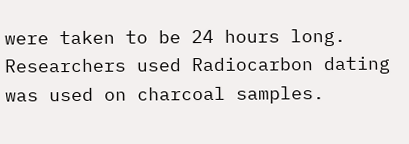were taken to be 24 hours long. Researchers used Radiocarbon dating was used on charcoal samples.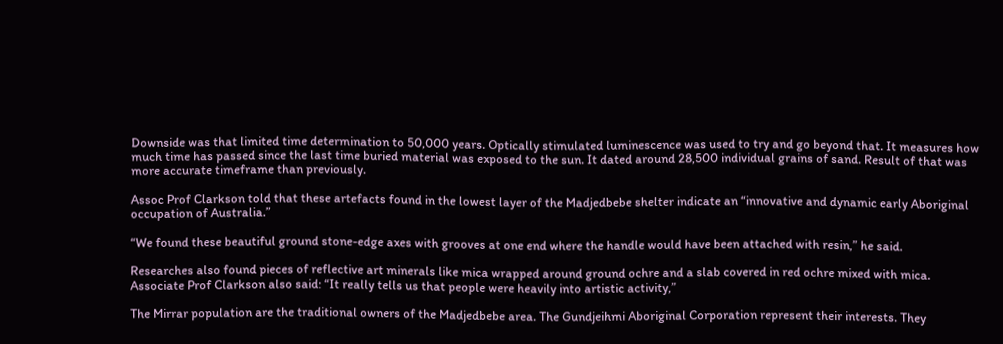Downside was that limited time determination to 50,000 years. Optically stimulated luminescence was used to try and go beyond that. It measures how much time has passed since the last time buried material was exposed to the sun. It dated around 28,500 individual grains of sand. Result of that was more accurate timeframe than previously.

Assoc Prof Clarkson told that these artefacts found in the lowest layer of the Madjedbebe shelter indicate an “innovative and dynamic early Aboriginal occupation of Australia.”

“We found these beautiful ground stone-edge axes with grooves at one end where the handle would have been attached with resin,” he said.

Researches also found pieces of reflective art minerals like mica wrapped around ground ochre and a slab covered in red ochre mixed with mica. Associate Prof Clarkson also said: “It really tells us that people were heavily into artistic activity,”

The Mirrar population are the traditional owners of the Madjedbebe area. The Gundjeihmi Aboriginal Corporation represent their interests. They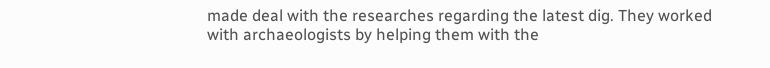made deal with the researches regarding the latest dig. They worked with archaeologists by helping them with the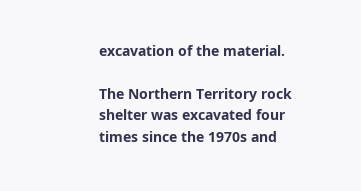excavation of the material.

The Northern Territory rock shelter was excavated four times since the 1970s and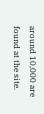around 10,000 are found at the site.